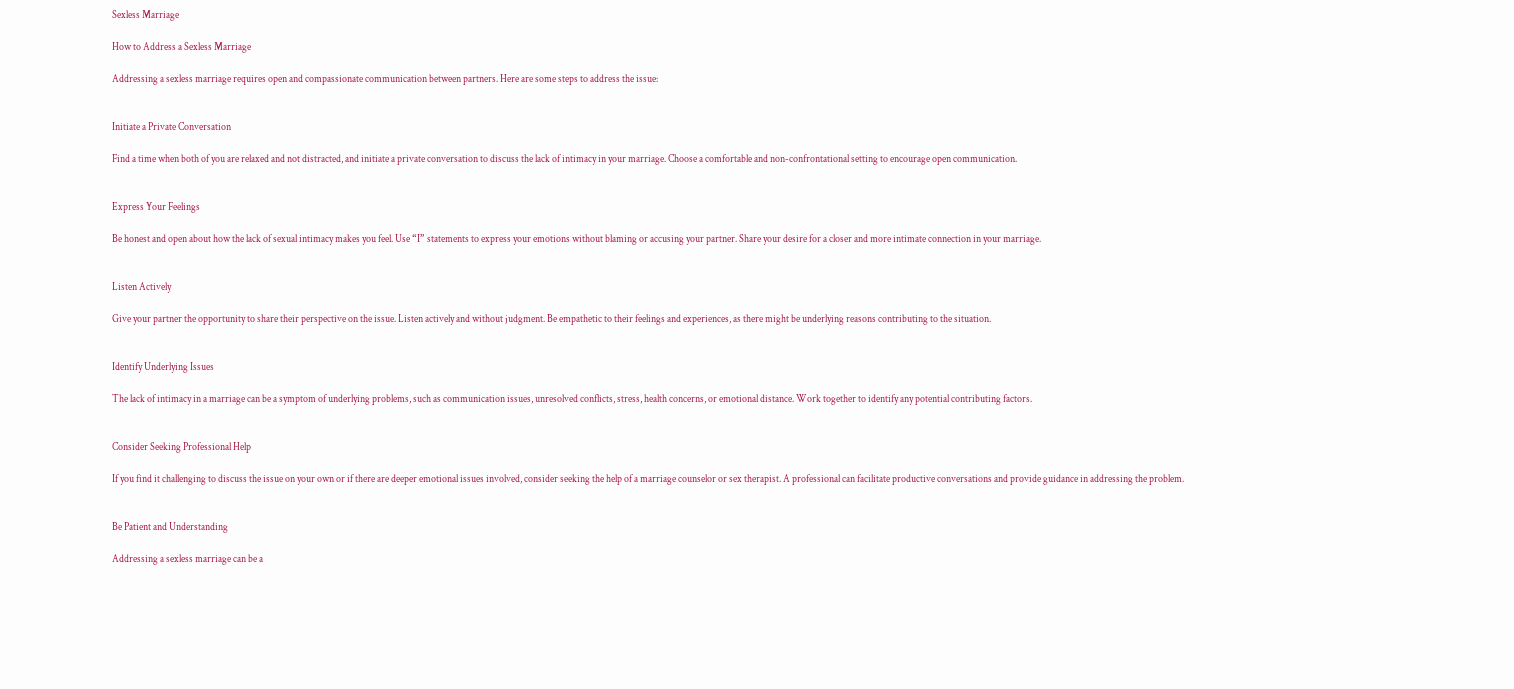Sexless Marriage

How to Address a Sexless Marriage

Addressing a sexless marriage requires open and compassionate communication between partners. Here are some steps to address the issue:


Initiate a Private Conversation

Find a time when both of you are relaxed and not distracted, and initiate a private conversation to discuss the lack of intimacy in your marriage. Choose a comfortable and non-confrontational setting to encourage open communication.


Express Your Feelings

Be honest and open about how the lack of sexual intimacy makes you feel. Use “I” statements to express your emotions without blaming or accusing your partner. Share your desire for a closer and more intimate connection in your marriage.


Listen Actively

Give your partner the opportunity to share their perspective on the issue. Listen actively and without judgment. Be empathetic to their feelings and experiences, as there might be underlying reasons contributing to the situation.


Identify Underlying Issues

The lack of intimacy in a marriage can be a symptom of underlying problems, such as communication issues, unresolved conflicts, stress, health concerns, or emotional distance. Work together to identify any potential contributing factors.


Consider Seeking Professional Help

If you find it challenging to discuss the issue on your own or if there are deeper emotional issues involved, consider seeking the help of a marriage counselor or sex therapist. A professional can facilitate productive conversations and provide guidance in addressing the problem.


Be Patient and Understanding

Addressing a sexless marriage can be a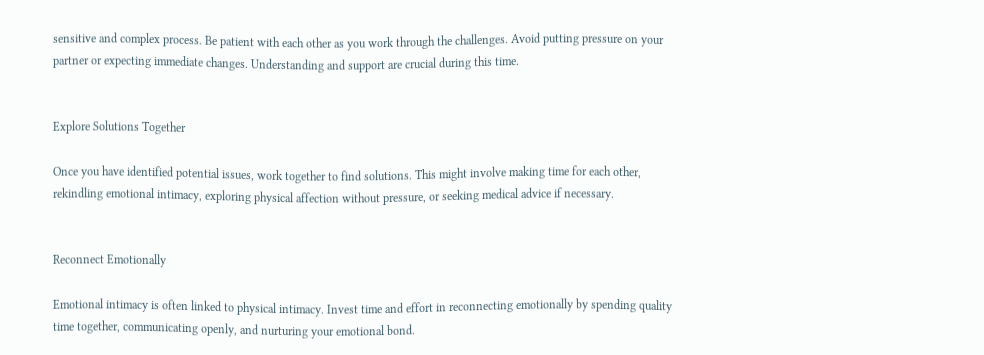sensitive and complex process. Be patient with each other as you work through the challenges. Avoid putting pressure on your partner or expecting immediate changes. Understanding and support are crucial during this time.


Explore Solutions Together

Once you have identified potential issues, work together to find solutions. This might involve making time for each other, rekindling emotional intimacy, exploring physical affection without pressure, or seeking medical advice if necessary.


Reconnect Emotionally

Emotional intimacy is often linked to physical intimacy. Invest time and effort in reconnecting emotionally by spending quality time together, communicating openly, and nurturing your emotional bond.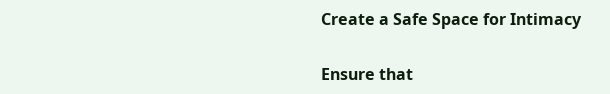Create a Safe Space for Intimacy

Ensure that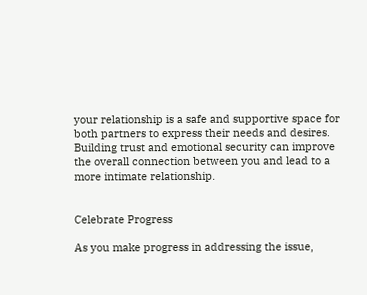your relationship is a safe and supportive space for both partners to express their needs and desires. Building trust and emotional security can improve the overall connection between you and lead to a more intimate relationship.


Celebrate Progress

As you make progress in addressing the issue,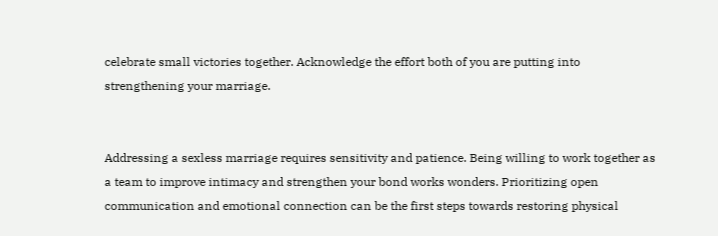celebrate small victories together. Acknowledge the effort both of you are putting into strengthening your marriage.


Addressing a sexless marriage requires sensitivity and patience. Being willing to work together as a team to improve intimacy and strengthen your bond works wonders. Prioritizing open communication and emotional connection can be the first steps towards restoring physical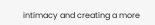intimacy and creating a more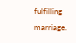fulfilling marriage.